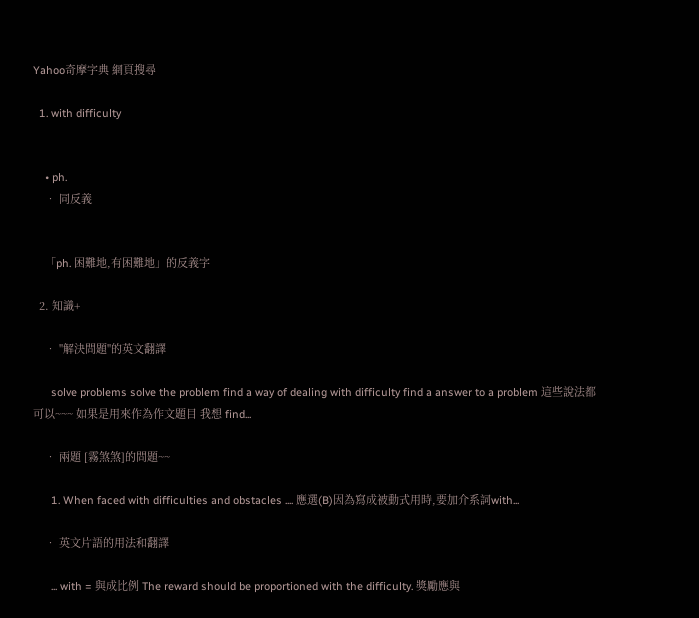Yahoo奇摩字典 網頁搜尋

  1. with difficulty


    • ph.
    • 同反義


    「ph. 困難地,有困難地」的反義字

  2. 知識+

    • ''解決問題''的英文翻譯

      solve problems solve the problem find a way of dealing with difficulty find a answer to a problem 這些說法都可以~~~ 如果是用來作為作文題目 我想 find...

    • 兩題 [霧煞煞]的問題~~

      1. When faced with difficulties and obstacles .... 應選(B)因為寫成被動式用時,要加介系詞with...

    • 英文片語的用法和翻譯

      ... with = 與成比例 The reward should be proportioned with the difficulty. 獎勵應與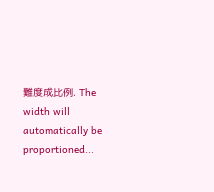難度成比例. The width will automatically be proportioned...